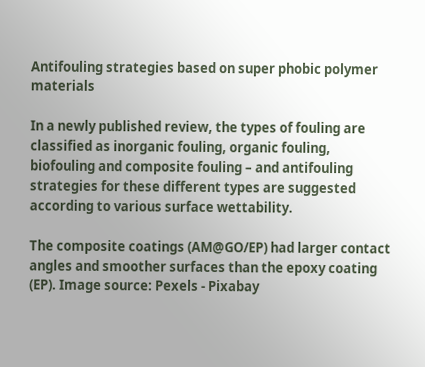Antifouling strategies based on super phobic polymer materials

In a newly published review, the types of fouling are classified as inorganic fouling, organic fouling, biofouling and composite fouling – and antifouling strategies for these different types are suggested according to various surface wettability.

The composite coatings (AM@GO/EP) had larger contact angles and smoother surfaces than the epoxy coating (EP). Image source: Pexels - Pixabay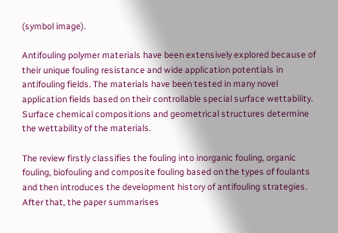(symbol image).

Antifouling polymer materials have been extensively explored because of their unique fouling resistance and wide application potentials in antifouling fields. The materials have been tested in many novel application fields based on their controllable special surface wettability. Surface chemical compositions and geometrical structures determine the wettability of the materials.

The review firstly classifies the fouling into inorganic fouling, organic fouling, biofouling and composite fouling based on the types of foulants and then introduces the development history of antifouling strategies. After that, the paper summarises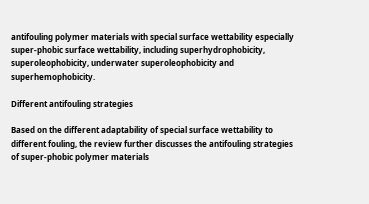antifouling polymer materials with special surface wettability especially super-phobic surface wettability, including superhydrophobicity, superoleophobicity, underwater superoleophobicity and superhemophobicity.

Different antifouling strategies

Based on the different adaptability of special surface wettability to different fouling, the review further discusses the antifouling strategies of super-phobic polymer materials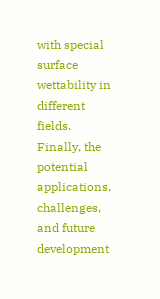with special surface wettability in different fields. Finally, the potential applications, challenges, and future development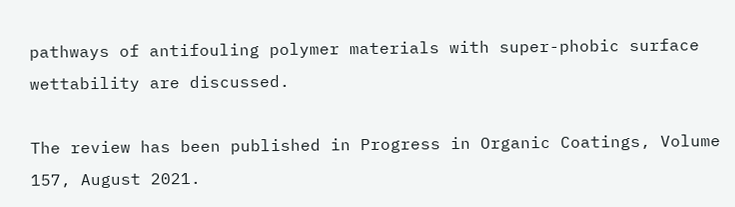pathways of antifouling polymer materials with super-phobic surface wettability are discussed.

The review has been published in Progress in Organic Coatings, Volume 157, August 2021.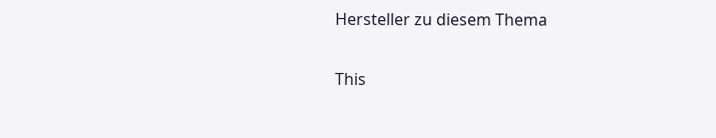Hersteller zu diesem Thema

This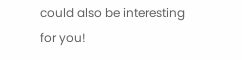could also be interesting for you!